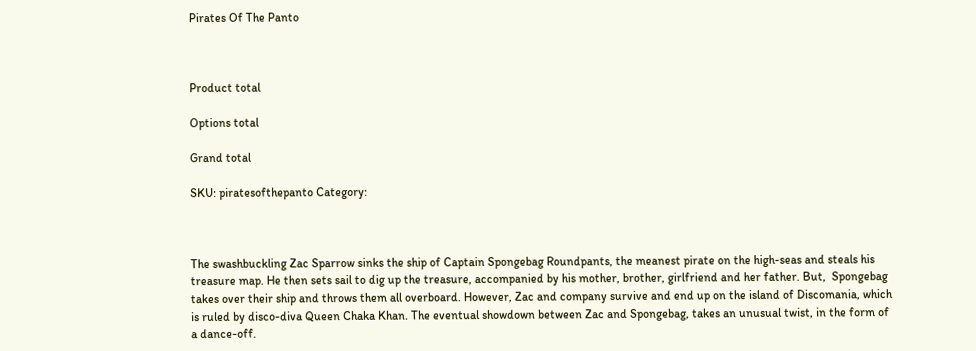Pirates Of The Panto



Product total

Options total

Grand total

SKU: piratesofthepanto Category:



The swashbuckling Zac Sparrow sinks the ship of Captain Spongebag Roundpants, the meanest pirate on the high-seas and steals his treasure map. He then sets sail to dig up the treasure, accompanied by his mother, brother, girlfriend and her father. But,  Spongebag takes over their ship and throws them all overboard. However, Zac and company survive and end up on the island of Discomania, which is ruled by disco-diva Queen Chaka Khan. The eventual showdown between Zac and Spongebag, takes an unusual twist, in the form of a dance-off.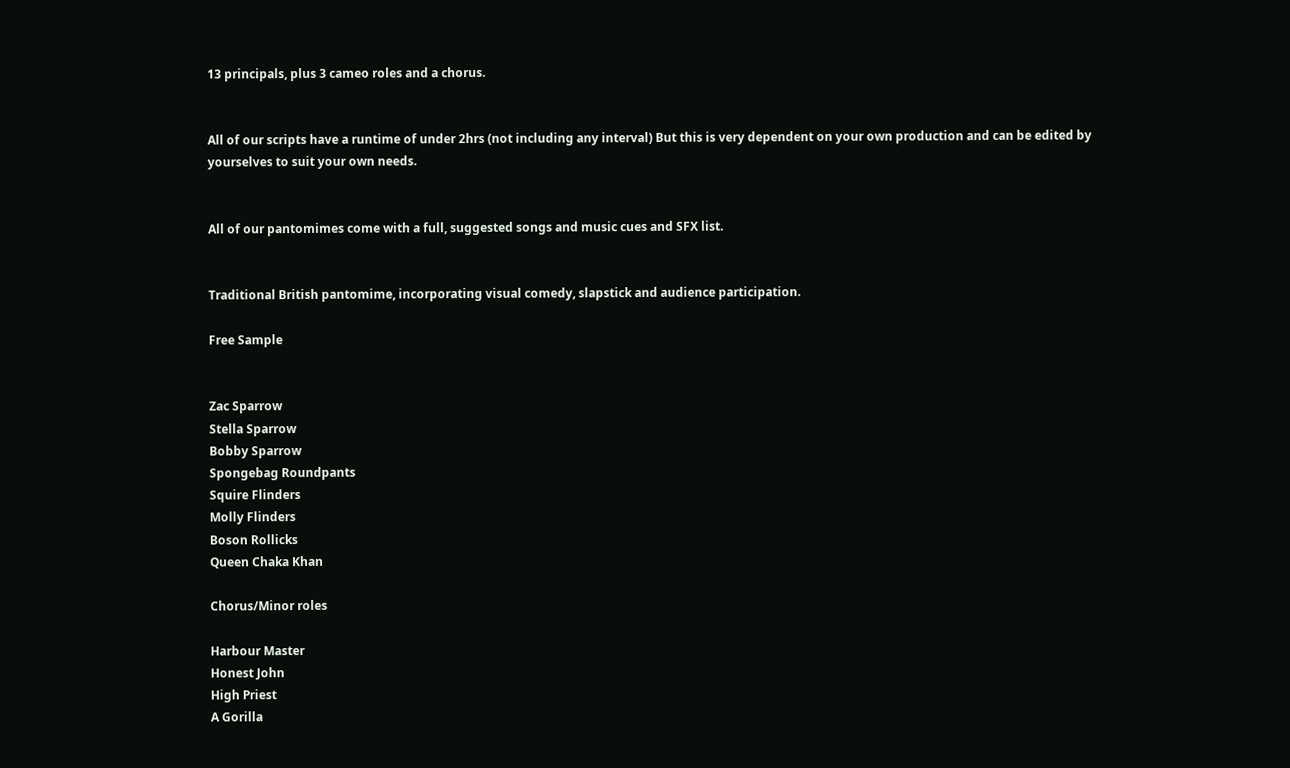13 principals, plus 3 cameo roles and a chorus.


All of our scripts have a runtime of under 2hrs (not including any interval) But this is very dependent on your own production and can be edited by yourselves to suit your own needs.


All of our pantomimes come with a full, suggested songs and music cues and SFX list.


Traditional British pantomime, incorporating visual comedy, slapstick and audience participation.

Free Sample


Zac Sparrow
Stella Sparrow
Bobby Sparrow
Spongebag Roundpants
Squire Flinders
Molly Flinders
Boson Rollicks
Queen Chaka Khan

Chorus/Minor roles

Harbour Master
Honest John
High Priest
A Gorilla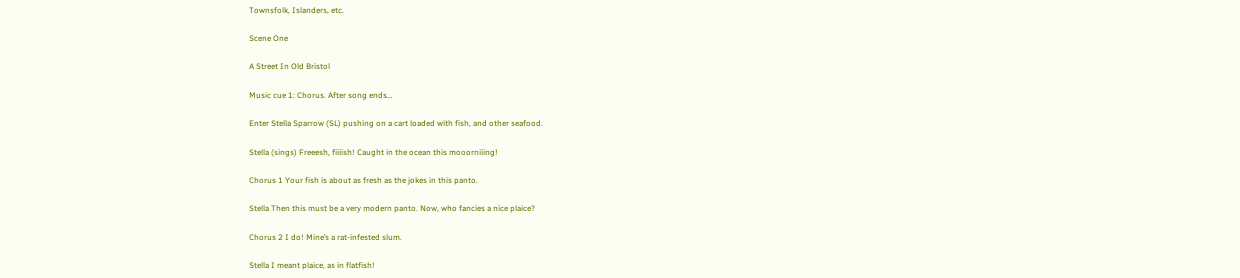Townsfolk, Islanders, etc.

Scene One

A Street In Old Bristol

Music cue 1: Chorus. After song ends…

Enter Stella Sparrow (SL) pushing on a cart loaded with fish, and other seafood.

Stella (sings) Freeesh, fiiiish! Caught in the ocean this mooorniiing!

Chorus 1 Your fish is about as fresh as the jokes in this panto.

Stella Then this must be a very modern panto. Now, who fancies a nice plaice?

Chorus 2 I do! Mine’s a rat-infested slum.

Stella I meant plaice, as in flatfish!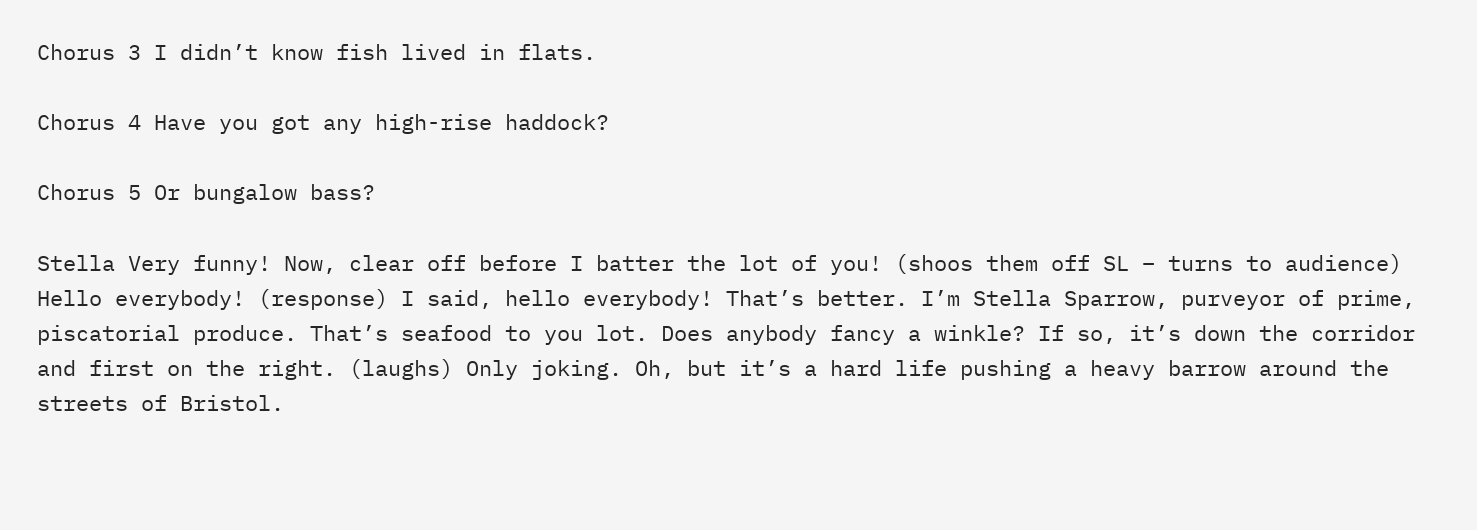Chorus 3 I didn’t know fish lived in flats.

Chorus 4 Have you got any high-rise haddock?

Chorus 5 Or bungalow bass?

Stella Very funny! Now, clear off before I batter the lot of you! (shoos them off SL – turns to audience) Hello everybody! (response) I said, hello everybody! That’s better. I’m Stella Sparrow, purveyor of prime, piscatorial produce. That’s seafood to you lot. Does anybody fancy a winkle? If so, it’s down the corridor and first on the right. (laughs) Only joking. Oh, but it’s a hard life pushing a heavy barrow around the streets of Bristol.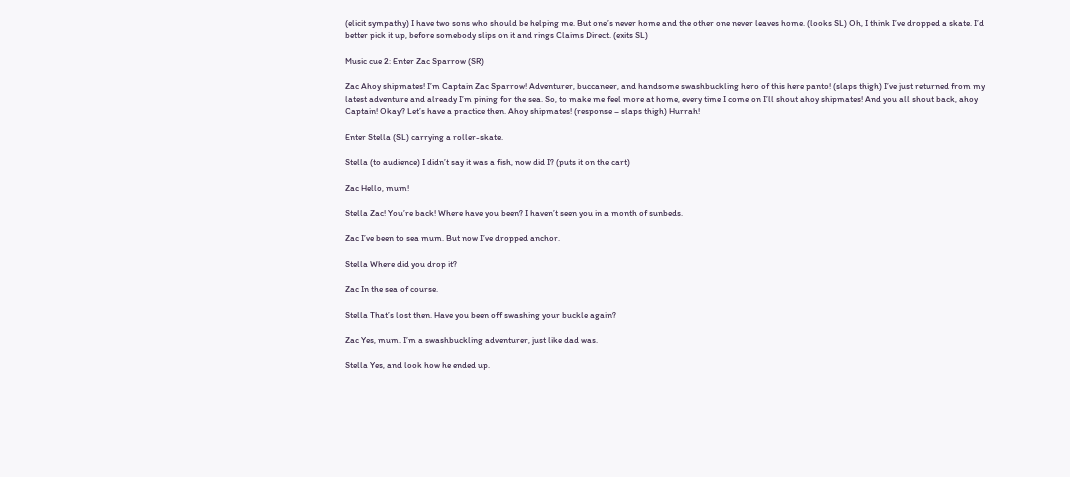(elicit sympathy) I have two sons who should be helping me. But one’s never home and the other one never leaves home. (looks SL) Oh, I think I’ve dropped a skate. I’d better pick it up, before somebody slips on it and rings Claims Direct. (exits SL)

Music cue 2: Enter Zac Sparrow (SR)

Zac Ahoy shipmates! I’m Captain Zac Sparrow! Adventurer, buccaneer, and handsome swashbuckling hero of this here panto! (slaps thigh) I’ve just returned from my latest adventure and already I’m pining for the sea. So, to make me feel more at home, every time I come on I’ll shout ahoy shipmates! And you all shout back, ahoy Captain! Okay? Let’s have a practice then. Ahoy shipmates! (response – slaps thigh) Hurrah!

Enter Stella (SL) carrying a roller-skate.

Stella (to audience) I didn’t say it was a fish, now did I? (puts it on the cart)

Zac Hello, mum!

Stella Zac! You’re back! Where have you been? I haven’t seen you in a month of sunbeds.

Zac I’ve been to sea mum. But now I’ve dropped anchor.

Stella Where did you drop it?

Zac In the sea of course.

Stella That’s lost then. Have you been off swashing your buckle again?

Zac Yes, mum. I’m a swashbuckling adventurer, just like dad was.

Stella Yes, and look how he ended up.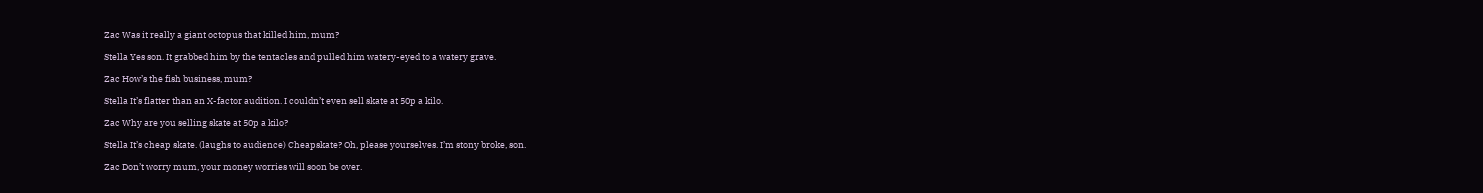Zac Was it really a giant octopus that killed him, mum?

Stella Yes son. It grabbed him by the tentacles and pulled him watery-eyed to a watery grave.

Zac How’s the fish business, mum?

Stella It’s flatter than an X-factor audition. I couldn’t even sell skate at 50p a kilo.

Zac Why are you selling skate at 50p a kilo?

Stella It’s cheap skate. (laughs to audience) Cheapskate? Oh, please yourselves. I’m stony broke, son.

Zac Don’t worry mum, your money worries will soon be over.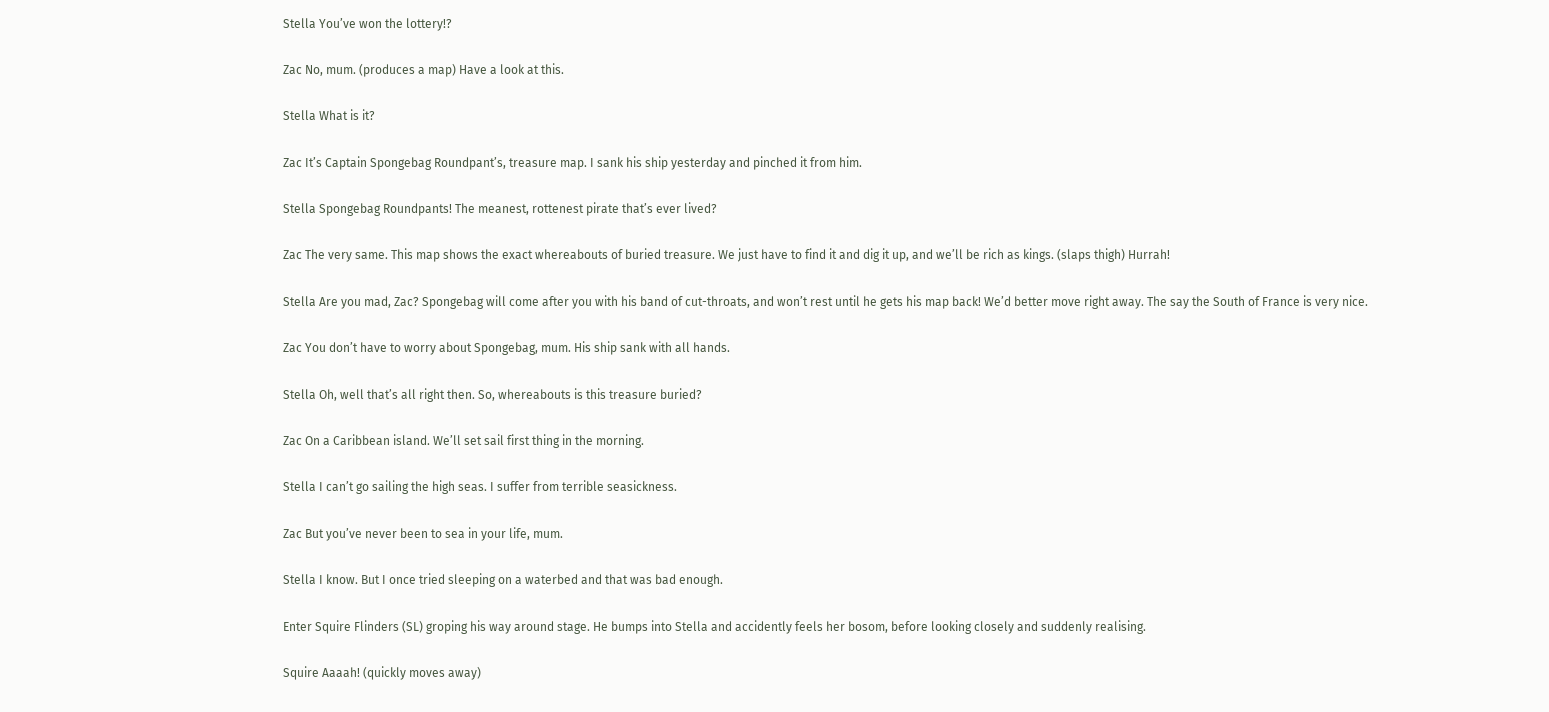Stella You’ve won the lottery!?

Zac No, mum. (produces a map) Have a look at this.

Stella What is it?

Zac It’s Captain Spongebag Roundpant’s, treasure map. I sank his ship yesterday and pinched it from him.

Stella Spongebag Roundpants! The meanest, rottenest pirate that’s ever lived?

Zac The very same. This map shows the exact whereabouts of buried treasure. We just have to find it and dig it up, and we’ll be rich as kings. (slaps thigh) Hurrah!

Stella Are you mad, Zac? Spongebag will come after you with his band of cut-throats, and won’t rest until he gets his map back! We’d better move right away. The say the South of France is very nice.

Zac You don’t have to worry about Spongebag, mum. His ship sank with all hands.

Stella Oh, well that’s all right then. So, whereabouts is this treasure buried?

Zac On a Caribbean island. We’ll set sail first thing in the morning.

Stella I can’t go sailing the high seas. I suffer from terrible seasickness.

Zac But you’ve never been to sea in your life, mum.

Stella I know. But I once tried sleeping on a waterbed and that was bad enough.

Enter Squire Flinders (SL) groping his way around stage. He bumps into Stella and accidently feels her bosom, before looking closely and suddenly realising.

Squire Aaaah! (quickly moves away)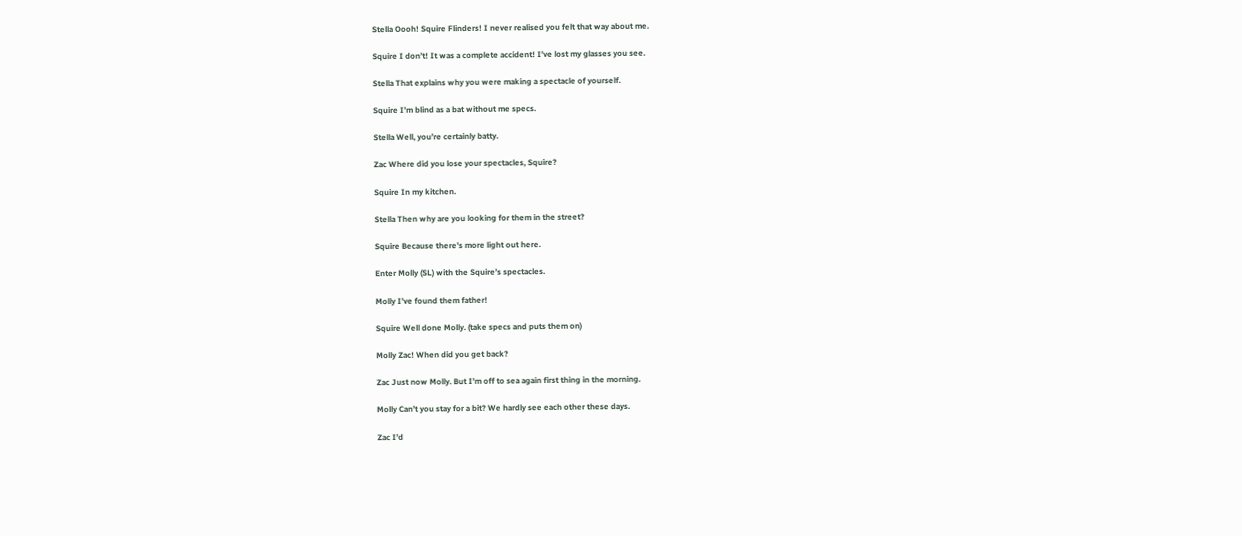Stella Oooh! Squire Flinders! I never realised you felt that way about me.

Squire I don’t! It was a complete accident! I’ve lost my glasses you see.

Stella That explains why you were making a spectacle of yourself.

Squire I’m blind as a bat without me specs.

Stella Well, you’re certainly batty.

Zac Where did you lose your spectacles, Squire?

Squire In my kitchen.

Stella Then why are you looking for them in the street?

Squire Because there’s more light out here.

Enter Molly (SL) with the Squire’s spectacles.

Molly I’ve found them father!

Squire Well done Molly. (take specs and puts them on)

Molly Zac! When did you get back?

Zac Just now Molly. But I’m off to sea again first thing in the morning.

Molly Can’t you stay for a bit? We hardly see each other these days.

Zac I’d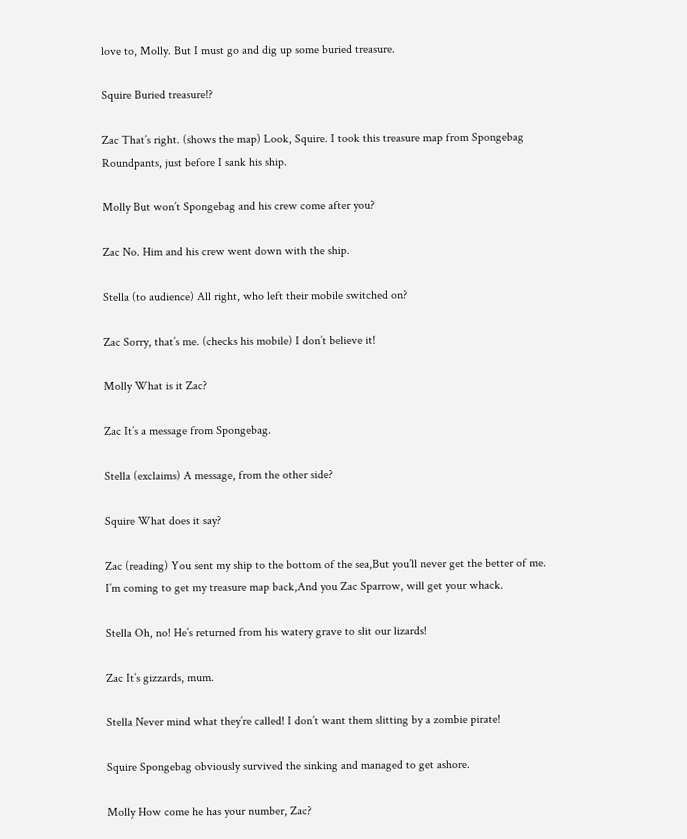love to, Molly. But I must go and dig up some buried treasure.

Squire Buried treasure!?

Zac That’s right. (shows the map) Look, Squire. I took this treasure map from Spongebag Roundpants, just before I sank his ship.

Molly But won’t Spongebag and his crew come after you?

Zac No. Him and his crew went down with the ship.

Stella (to audience) All right, who left their mobile switched on?

Zac Sorry, that’s me. (checks his mobile) I don’t believe it!

Molly What is it Zac?

Zac It’s a message from Spongebag.

Stella (exclaims) A message, from the other side?

Squire What does it say?

Zac (reading) You sent my ship to the bottom of the sea,But you’ll never get the better of me. I’m coming to get my treasure map back,And you Zac Sparrow, will get your whack.

Stella Oh, no! He’s returned from his watery grave to slit our lizards!

Zac It’s gizzards, mum.

Stella Never mind what they’re called! I don’t want them slitting by a zombie pirate!

Squire Spongebag obviously survived the sinking and managed to get ashore.

Molly How come he has your number, Zac?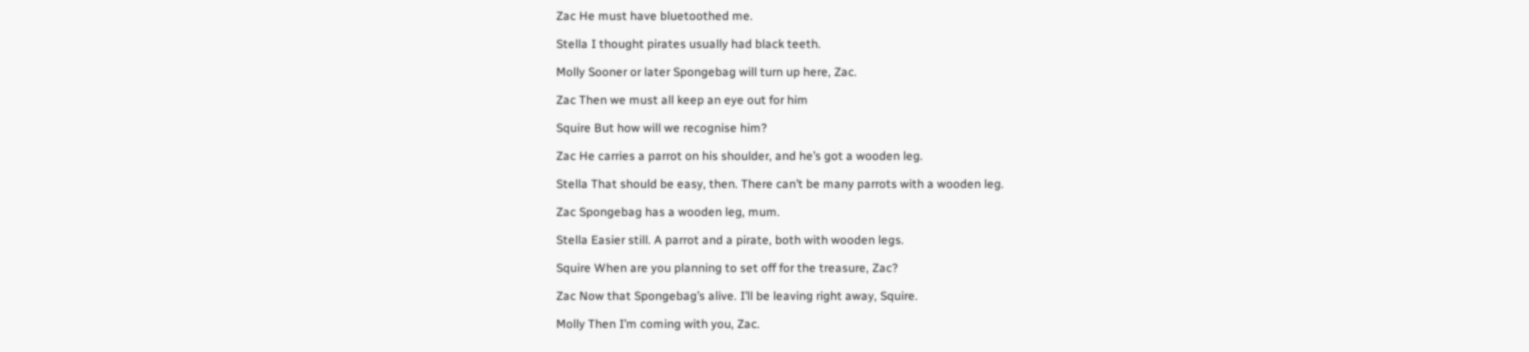Zac He must have bluetoothed me.

Stella I thought pirates usually had black teeth.

Molly Sooner or later Spongebag will turn up here, Zac.

Zac Then we must all keep an eye out for him

Squire But how will we recognise him?

Zac He carries a parrot on his shoulder, and he’s got a wooden leg.

Stella That should be easy, then. There can’t be many parrots with a wooden leg.

Zac Spongebag has a wooden leg, mum.

Stella Easier still. A parrot and a pirate, both with wooden legs.

Squire When are you planning to set off for the treasure, Zac?

Zac Now that Spongebag’s alive. I’ll be leaving right away, Squire.

Molly Then I’m coming with you, Zac.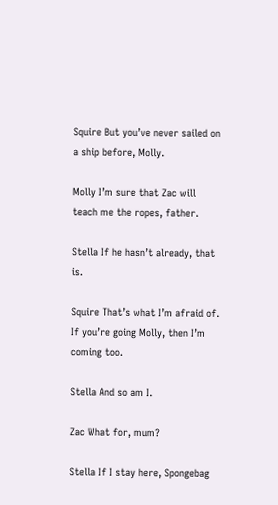Squire But you’ve never sailed on a ship before, Molly.

Molly I’m sure that Zac will teach me the ropes, father.

Stella If he hasn’t already, that is.

Squire That’s what I’m afraid of. If you’re going Molly, then I’m coming too.

Stella And so am I.

Zac What for, mum?

Stella If I stay here, Spongebag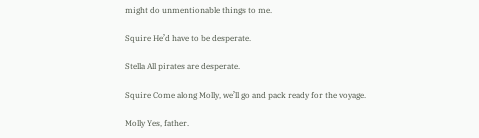might do unmentionable things to me.

Squire He’d have to be desperate.

Stella All pirates are desperate.

Squire Come along Molly, we’ll go and pack ready for the voyage.

Molly Yes, father.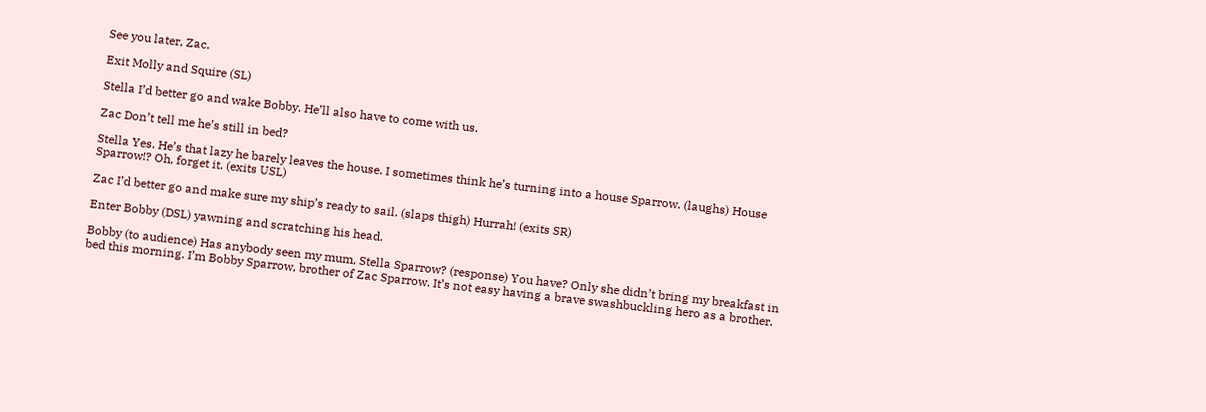See you later, Zac.

Exit Molly and Squire (SL)

Stella I’d better go and wake Bobby. He’ll also have to come with us.

Zac Don’t tell me he’s still in bed?

Stella Yes. He’s that lazy he barely leaves the house. I sometimes think he’s turning into a house Sparrow. (laughs) House Sparrow!? Oh, forget it. (exits USL)

Zac I’d better go and make sure my ship’s ready to sail. (slaps thigh) Hurrah! (exits SR)

Enter Bobby (DSL) yawning and scratching his head.

Bobby (to audience) Has anybody seen my mum, Stella Sparrow? (response) You have? Only she didn’t bring my breakfast in bed this morning. I’m Bobby Sparrow, brother of Zac Sparrow. It’s not easy having a brave swashbuckling hero as a brother.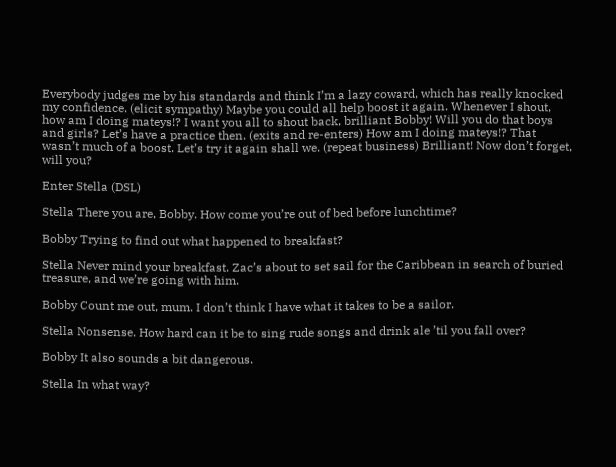Everybody judges me by his standards and think I’m a lazy coward, which has really knocked my confidence. (elicit sympathy) Maybe you could all help boost it again. Whenever I shout, how am I doing mateys!? I want you all to shout back, brilliant Bobby! Will you do that boys and girls? Let’s have a practice then. (exits and re-enters) How am I doing mateys!? That wasn’t much of a boost. Let’s try it again shall we. (repeat business) Brilliant! Now don’t forget, will you?

Enter Stella (DSL)

Stella There you are, Bobby. How come you’re out of bed before lunchtime?

Bobby Trying to find out what happened to breakfast?

Stella Never mind your breakfast. Zac’s about to set sail for the Caribbean in search of buried treasure, and we’re going with him.

Bobby Count me out, mum. I don’t think I have what it takes to be a sailor.

Stella Nonsense. How hard can it be to sing rude songs and drink ale ’til you fall over?

Bobby It also sounds a bit dangerous.

Stella In what way?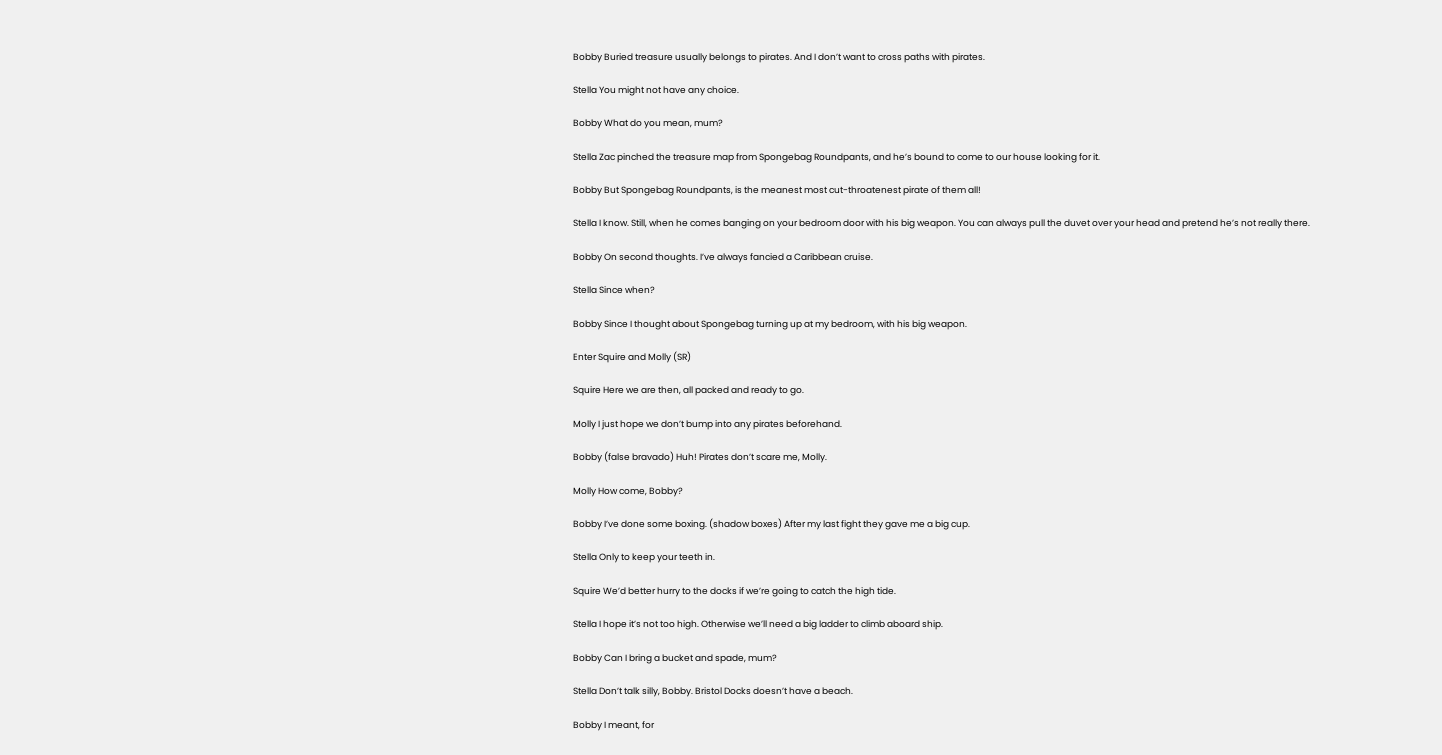Bobby Buried treasure usually belongs to pirates. And I don’t want to cross paths with pirates.

Stella You might not have any choice.

Bobby What do you mean, mum?

Stella Zac pinched the treasure map from Spongebag Roundpants, and he’s bound to come to our house looking for it.

Bobby But Spongebag Roundpants, is the meanest most cut-throatenest pirate of them all!

Stella I know. Still, when he comes banging on your bedroom door with his big weapon. You can always pull the duvet over your head and pretend he’s not really there.

Bobby On second thoughts. I’ve always fancied a Caribbean cruise.

Stella Since when?

Bobby Since I thought about Spongebag turning up at my bedroom, with his big weapon.

Enter Squire and Molly (SR)

Squire Here we are then, all packed and ready to go.

Molly I just hope we don’t bump into any pirates beforehand.

Bobby (false bravado) Huh! Pirates don’t scare me, Molly.

Molly How come, Bobby?

Bobby I’ve done some boxing. (shadow boxes) After my last fight they gave me a big cup.

Stella Only to keep your teeth in.

Squire We’d better hurry to the docks if we’re going to catch the high tide.

Stella I hope it’s not too high. Otherwise we’ll need a big ladder to climb aboard ship.

Bobby Can I bring a bucket and spade, mum?

Stella Don’t talk silly, Bobby. Bristol Docks doesn’t have a beach.

Bobby I meant, for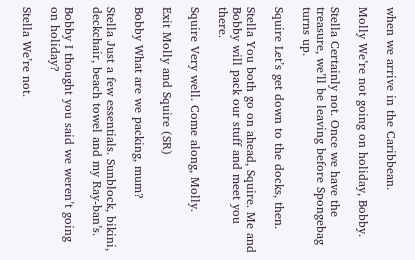when we arrive in the Caribbean.

Molly We’re not going on holiday, Bobby.

Stella Certainly not. Once we have the treasure, we’ll be leaving before Spongebag turns up.

Squire Let’s get down to the docks, then.

Stella You both go on ahead, Squire. Me and Bobby will pack our stuff and meet you there.

Squire Very well. Come along, Molly.

Exit Molly and Squire (SR)

Bobby What are we packing, mum?

Stella Just a few essentials. Sunblock, bikini, deckchair, beach towel and my Ray-ban’s.

Bobby I thought you said we weren’t going on holiday?

Stella We’re not.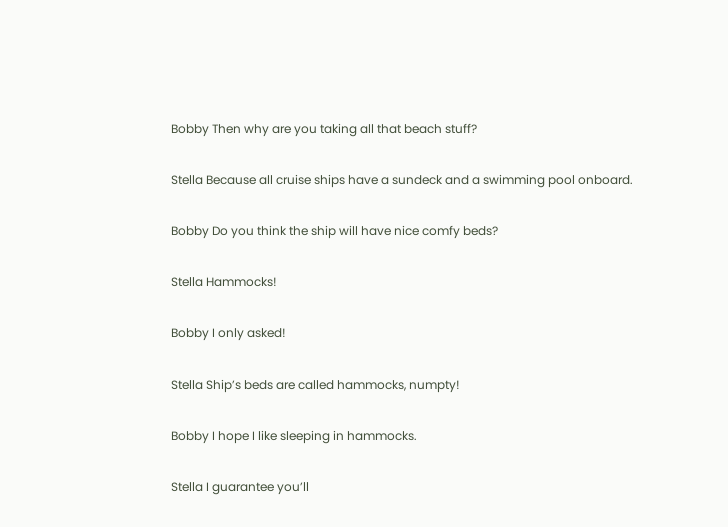Bobby Then why are you taking all that beach stuff?

Stella Because all cruise ships have a sundeck and a swimming pool onboard.

Bobby Do you think the ship will have nice comfy beds?

Stella Hammocks!

Bobby I only asked!

Stella Ship’s beds are called hammocks, numpty!

Bobby I hope I like sleeping in hammocks.

Stella I guarantee you’ll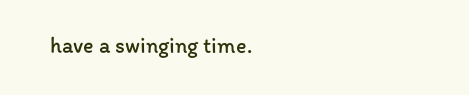have a swinging time.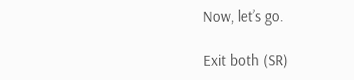Now, let’s go.

Exit both (SR)